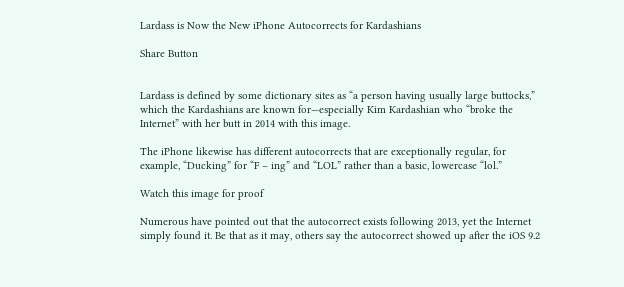Lardass is Now the New iPhone Autocorrects for Kardashians

Share Button


Lardass is defined by some dictionary sites as “a person having usually large buttocks,” which the Kardashians are known for—especially Kim Kardashian who “broke the Internet” with her butt in 2014 with this image.

The iPhone likewise has different autocorrects that are exceptionally regular, for example, “Ducking” for “F – ing” and “LOL” rather than a basic, lowercase “lol.”

Watch this image for proof

Numerous have pointed out that the autocorrect exists following 2013, yet the Internet simply found it. Be that as it may, others say the autocorrect showed up after the iOS 9.2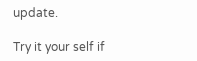update.

Try it your self if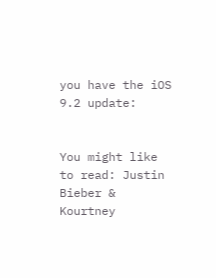you have the iOS 9.2 update:


You might like to read: Justin Bieber & Kourtney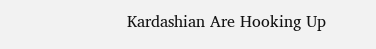Kardashian Are Hooking Up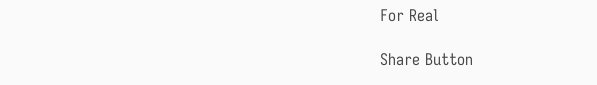For Real

Share Button